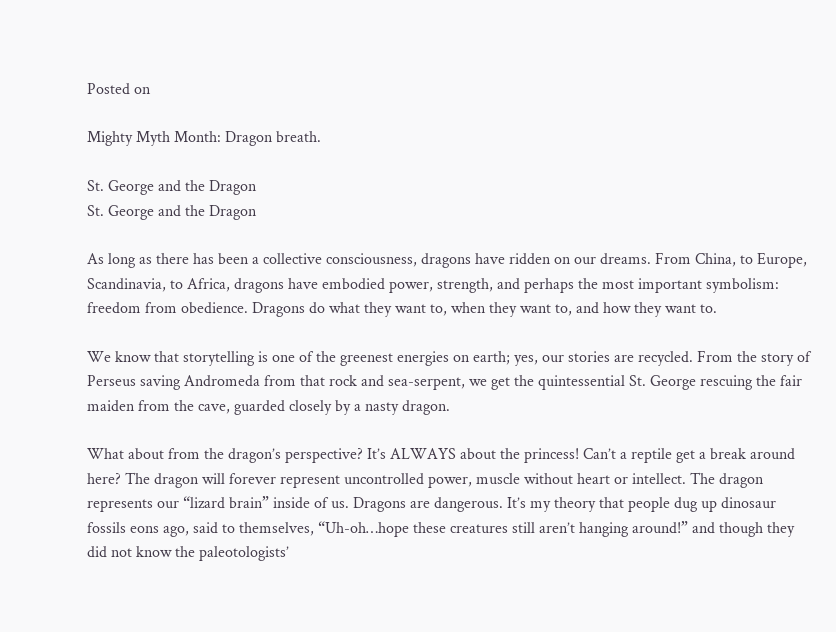Posted on

Mighty Myth Month: Dragon breath.

St. George and the Dragon
St. George and the Dragon

As long as there has been a collective consciousness, dragons have ridden on our dreams. From China, to Europe, Scandinavia, to Africa, dragons have embodied power, strength, and perhaps the most important symbolism: freedom from obedience. Dragons do what they want to, when they want to, and how they want to.

We know that storytelling is one of the greenest energies on earth; yes, our stories are recycled. From the story of Perseus saving Andromeda from that rock and sea-serpent, we get the quintessential St. George rescuing the fair maiden from the cave, guarded closely by a nasty dragon.

What about from the dragon’s perspective? It’s ALWAYS about the princess! Can’t a reptile get a break around here? The dragon will forever represent uncontrolled power, muscle without heart or intellect. The dragon represents our “lizard brain” inside of us. Dragons are dangerous. It’s my theory that people dug up dinosaur fossils eons ago, said to themselves, “Uh-oh…hope these creatures still aren’t hanging around!” and though they did not know the paleotologists’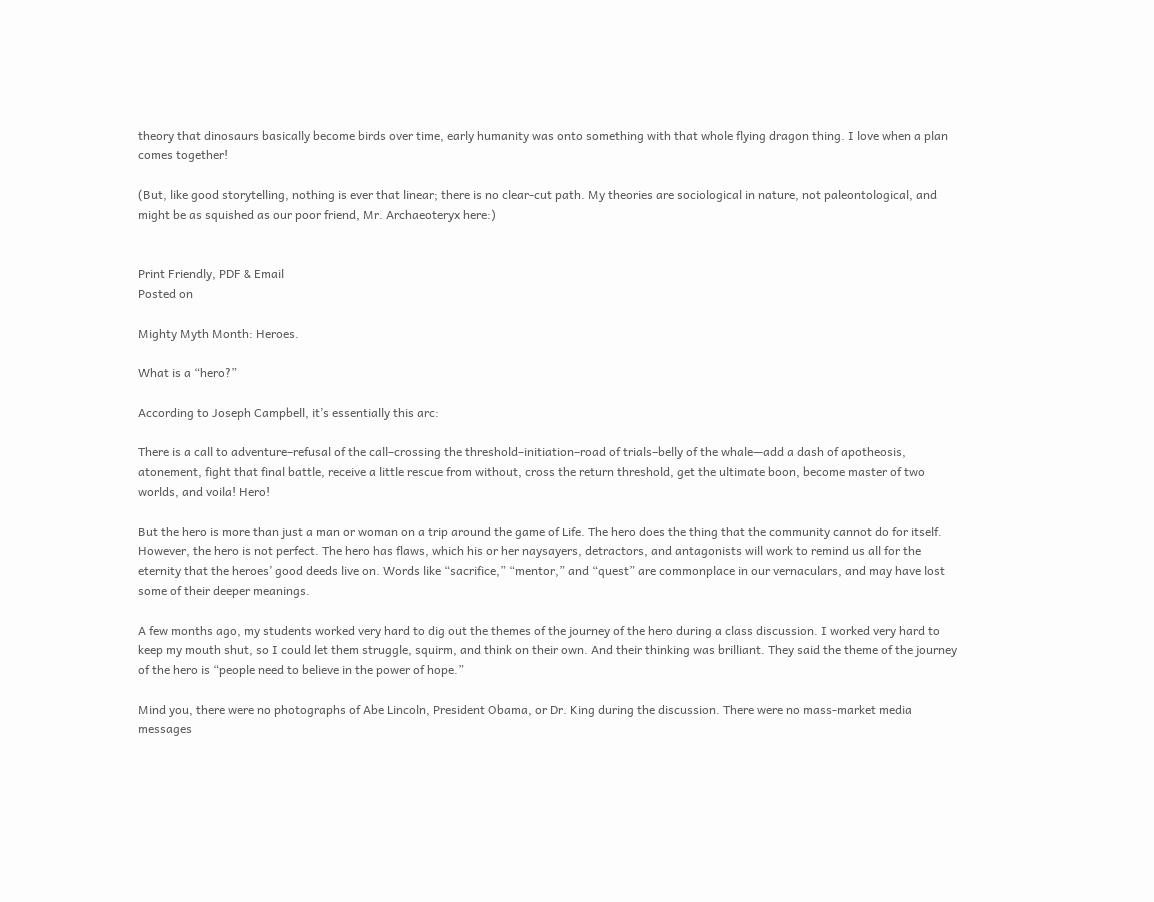theory that dinosaurs basically become birds over time, early humanity was onto something with that whole flying dragon thing. I love when a plan comes together!

(But, like good storytelling, nothing is ever that linear; there is no clear-cut path. My theories are sociological in nature, not paleontological, and might be as squished as our poor friend, Mr. Archaeoteryx here:)


Print Friendly, PDF & Email
Posted on

Mighty Myth Month: Heroes.

What is a “hero?”

According to Joseph Campbell, it’s essentially this arc:

There is a call to adventure–refusal of the call–crossing the threshold–initiation–road of trials–belly of the whale—add a dash of apotheosis, atonement, fight that final battle, receive a little rescue from without, cross the return threshold, get the ultimate boon, become master of two worlds, and voila! Hero!

But the hero is more than just a man or woman on a trip around the game of Life. The hero does the thing that the community cannot do for itself. However, the hero is not perfect. The hero has flaws, which his or her naysayers, detractors, and antagonists will work to remind us all for the eternity that the heroes’ good deeds live on. Words like “sacrifice,” “mentor,” and “quest” are commonplace in our vernaculars, and may have lost some of their deeper meanings.

A few months ago, my students worked very hard to dig out the themes of the journey of the hero during a class discussion. I worked very hard to keep my mouth shut, so I could let them struggle, squirm, and think on their own. And their thinking was brilliant. They said the theme of the journey of the hero is “people need to believe in the power of hope.”

Mind you, there were no photographs of Abe Lincoln, President Obama, or Dr. King during the discussion. There were no mass-market media messages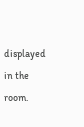displayed in the room.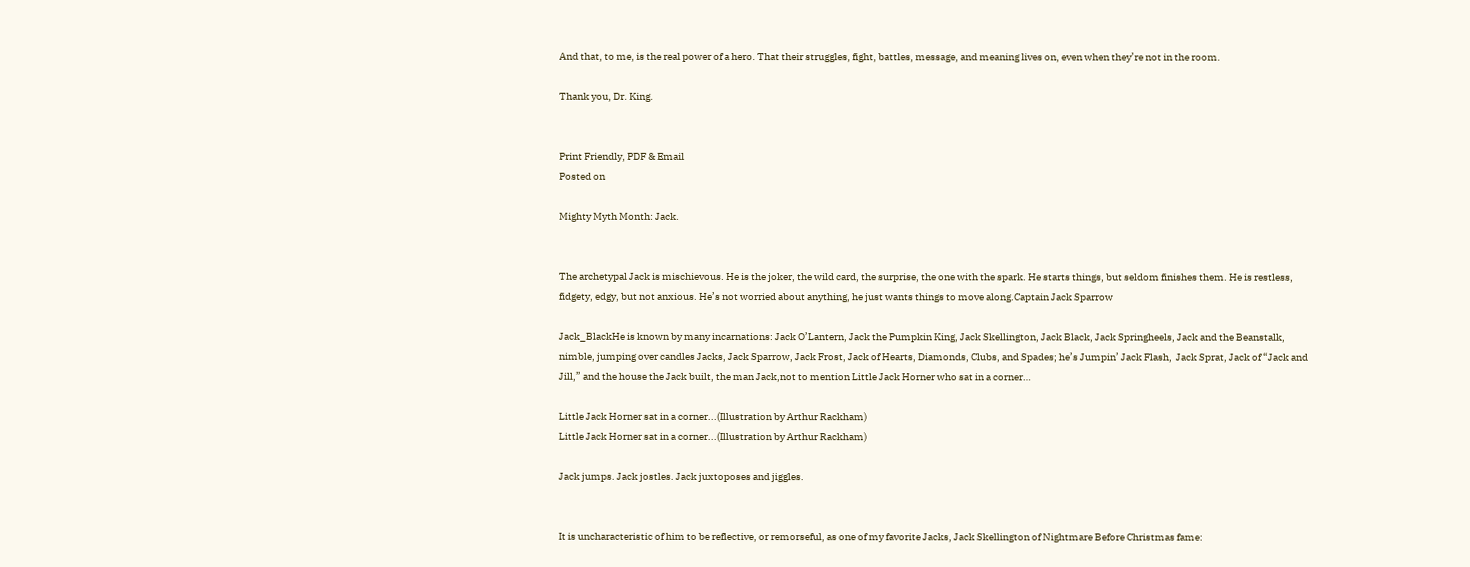And that, to me, is the real power of a hero. That their struggles, fight, battles, message, and meaning lives on, even when they’re not in the room.

Thank you, Dr. King.


Print Friendly, PDF & Email
Posted on

Mighty Myth Month: Jack.


The archetypal Jack is mischievous. He is the joker, the wild card, the surprise, the one with the spark. He starts things, but seldom finishes them. He is restless, fidgety, edgy, but not anxious. He’s not worried about anything, he just wants things to move along.Captain Jack Sparrow

Jack_BlackHe is known by many incarnations: Jack O’Lantern, Jack the Pumpkin King, Jack Skellington, Jack Black, Jack Springheels, Jack and the Beanstalk, nimble, jumping over candles Jacks, Jack Sparrow, Jack Frost, Jack of Hearts, Diamonds, Clubs, and Spades; he’s Jumpin’ Jack Flash,  Jack Sprat, Jack of “Jack and Jill,” and the house the Jack built, the man Jack,not to mention Little Jack Horner who sat in a corner…

Little Jack Horner sat in a corner...(Illustration by Arthur Rackham)
Little Jack Horner sat in a corner...(Illustration by Arthur Rackham)

Jack jumps. Jack jostles. Jack juxtoposes and jiggles.


It is uncharacteristic of him to be reflective, or remorseful, as one of my favorite Jacks, Jack Skellington of Nightmare Before Christmas fame: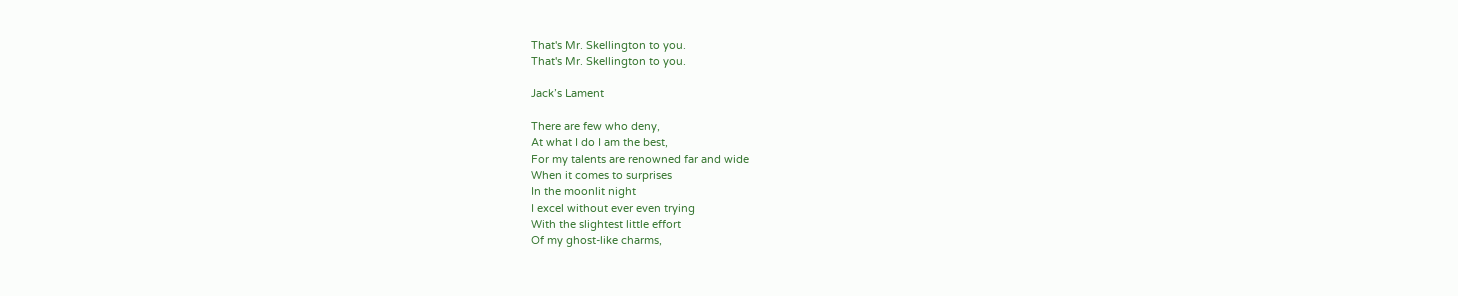That's Mr. Skellington to you.
That's Mr. Skellington to you.

Jack’s Lament

There are few who deny,
At what I do I am the best,
For my talents are renowned far and wide
When it comes to surprises
In the moonlit night
I excel without ever even trying
With the slightest little effort
Of my ghost-like charms,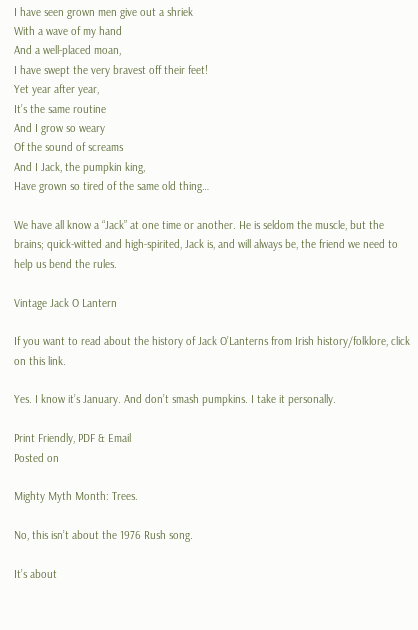I have seen grown men give out a shriek
With a wave of my hand
And a well-placed moan,
I have swept the very bravest off their feet!
Yet year after year,
It’s the same routine
And I grow so weary
Of the sound of screams
And I Jack, the pumpkin king,
Have grown so tired of the same old thing…

We have all know a “Jack” at one time or another. He is seldom the muscle, but the brains; quick-witted and high-spirited, Jack is, and will always be, the friend we need to help us bend the rules.

Vintage Jack O Lantern

If you want to read about the history of Jack O’Lanterns from Irish history/folklore, click on this link.

Yes. I know it’s January. And don’t smash pumpkins. I take it personally.

Print Friendly, PDF & Email
Posted on

Mighty Myth Month: Trees.

No, this isn’t about the 1976 Rush song.

It’s about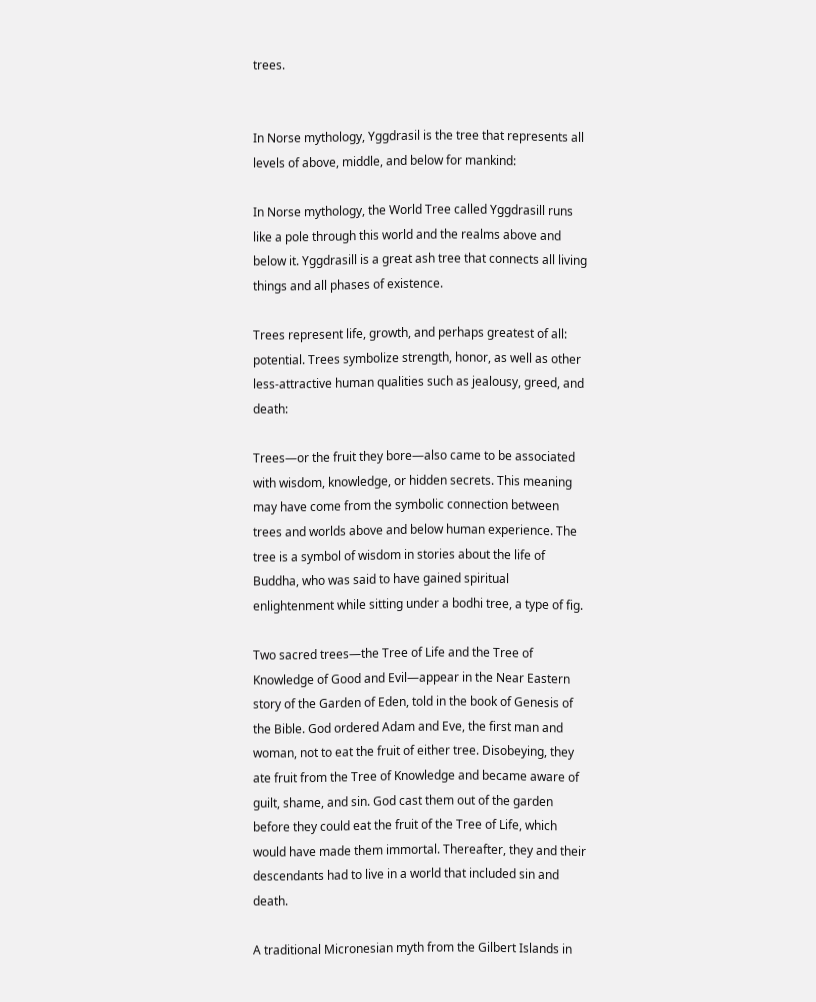trees.


In Norse mythology, Yggdrasil is the tree that represents all levels of above, middle, and below for mankind:

In Norse mythology, the World Tree called Yggdrasill runs like a pole through this world and the realms above and below it. Yggdrasill is a great ash tree that connects all living things and all phases of existence.

Trees represent life, growth, and perhaps greatest of all: potential. Trees symbolize strength, honor, as well as other less-attractive human qualities such as jealousy, greed, and death:

Trees—or the fruit they bore—also came to be associated with wisdom, knowledge, or hidden secrets. This meaning may have come from the symbolic connection between trees and worlds above and below human experience. The tree is a symbol of wisdom in stories about the life of Buddha, who was said to have gained spiritual enlightenment while sitting under a bodhi tree, a type of fig.

Two sacred trees—the Tree of Life and the Tree of Knowledge of Good and Evil—appear in the Near Eastern story of the Garden of Eden, told in the book of Genesis of the Bible. God ordered Adam and Eve, the first man and woman, not to eat the fruit of either tree. Disobeying, they ate fruit from the Tree of Knowledge and became aware of guilt, shame, and sin. God cast them out of the garden before they could eat the fruit of the Tree of Life, which would have made them immortal. Thereafter, they and their descendants had to live in a world that included sin and death.

A traditional Micronesian myth from the Gilbert Islands in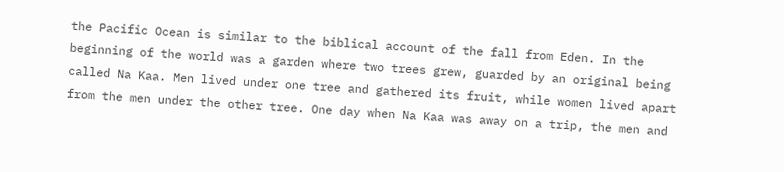the Pacific Ocean is similar to the biblical account of the fall from Eden. In the beginning of the world was a garden where two trees grew, guarded by an original being called Na Kaa. Men lived under one tree and gathered its fruit, while women lived apart from the men under the other tree. One day when Na Kaa was away on a trip, the men and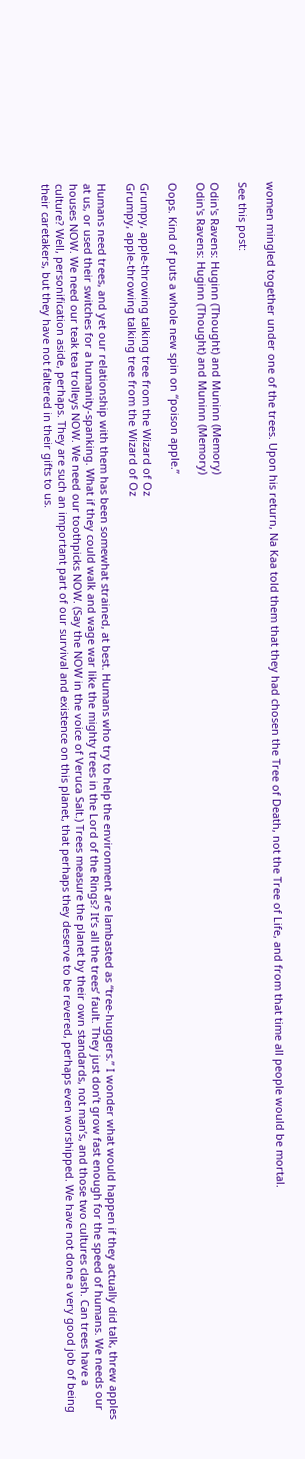women mingled together under one of the trees. Upon his return, Na Kaa told them that they had chosen the Tree of Death, not the Tree of Life, and from that time all people would be mortal.

See this post:

Odin's Ravens: Huginn (Thought) and Muninn (Memory)
Odin's Ravens: Huginn (Thought) and Muninn (Memory)

Oops. Kind of puts a whole new spin on “poison apple.”

Grumpy, apple-throwing talking tree from the Wizard of Oz
Grumpy, apple-throwing talking tree from the Wizard of Oz

Humans need trees, and yet our relationship with them has been somewhat strained, at best. Humans who try to help the environment are lambasted as “tree-huggers.” I wonder what would happen if they actually did talk, threw apples at us, or used their switches for a humanity-spanking. What if they could walk and wage war like the mighty trees in the Lord of the Rings? It’s all the trees’ fault. They just don’t grow fast enough for the speed of humans. We needs our houses NOW. We need our teak tea trolleys NOW. We need our toothpicks NOW. (Say the NOW in the voice of Veruca Salt.) Trees measure the planet by their own standards, not man’s, and those two cultures clash. Can trees have a culture? Well, personification aside, perhaps. They are such an important part of our survival and existence on this planet, that perhaps they deserve to be revered, perhaps even worshipped. We have not done a very good job of being their caretakers, but they have not faltered in their gifts to us.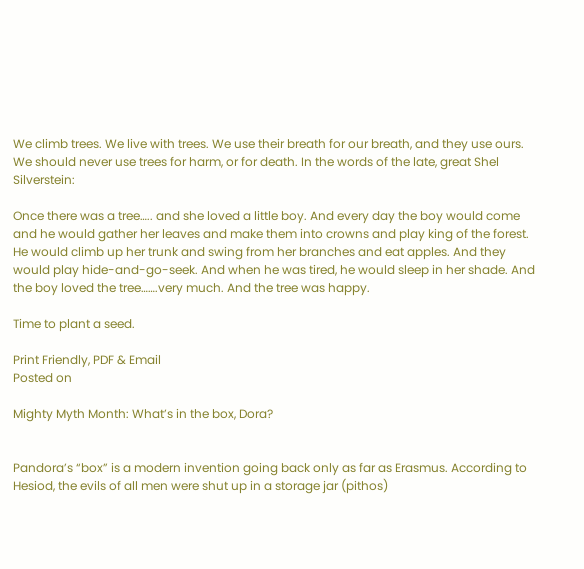We climb trees. We live with trees. We use their breath for our breath, and they use ours. We should never use trees for harm, or for death. In the words of the late, great Shel Silverstein:

Once there was a tree….. and she loved a little boy. And every day the boy would come and he would gather her leaves and make them into crowns and play king of the forest. He would climb up her trunk and swing from her branches and eat apples. And they would play hide-and-go-seek. And when he was tired, he would sleep in her shade. And the boy loved the tree…….very much. And the tree was happy.

Time to plant a seed.

Print Friendly, PDF & Email
Posted on

Mighty Myth Month: What’s in the box, Dora?


Pandora’s “box” is a modern invention going back only as far as Erasmus. According to Hesiod, the evils of all men were shut up in a storage jar (pithos)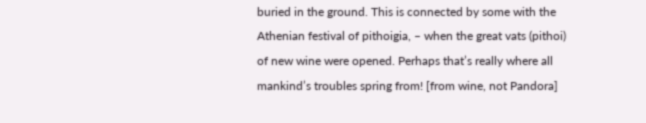buried in the ground. This is connected by some with the Athenian festival of pithoigia, – when the great vats (pithoi) of new wine were opened. Perhaps that’s really where all mankind’s troubles spring from! [from wine, not Pandora]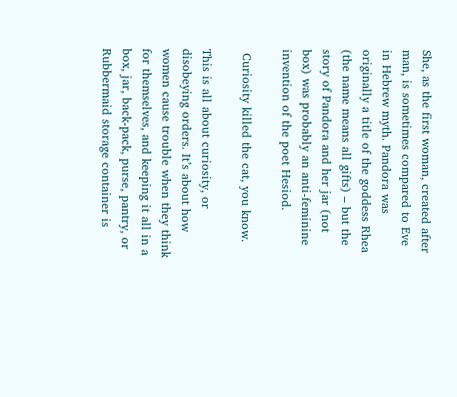She, as the first woman, created after man, is sometimes compared to Eve in Hebrew myth. Pandora was originally a title of the goddess Rhea (the name means all gifts) – but the story of Pandora and her jar (not box) was probably an anti-feminine invention of the poet Hesiod.

 Curiosity killed the cat, you know.

This is all about curiosity, or disobeying orders. It’s about how women cause trouble when they think for themselves, and keeping it all in a box, jar, back-pack, purse, pantry, or Rubbermaid storage container is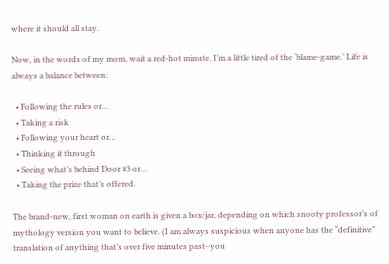where it should all stay.

Now, in the words of my mom, wait a red-hot minute. I’m a little tired of the ‘blame-game.’ Life is always a balance between:

  • Following the rules or…
  • Taking a risk
  • Following your heart or…
  • Thinking it through
  • Seeing what’s behind Door #3 or…
  • Taking the prize that’s offered.

The brand-new, first woman on earth is given a box/jar, depending on which snooty professor’s of mythology version you want to believe. (I am always suspicious when anyone has the “definitive” translation of anything that’s over five minutes past–you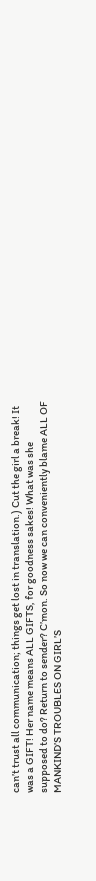can’t trust all communication; things get lost in translation.) Cut the girl a break! It was a GIFT! Her name means ALL GIFTS, for goodness sakes! What was she supposed to do? Return to sender? C’mon. So now we can conveniently blame ALL OF MANKIND’S TROUBLES ON GIRL’S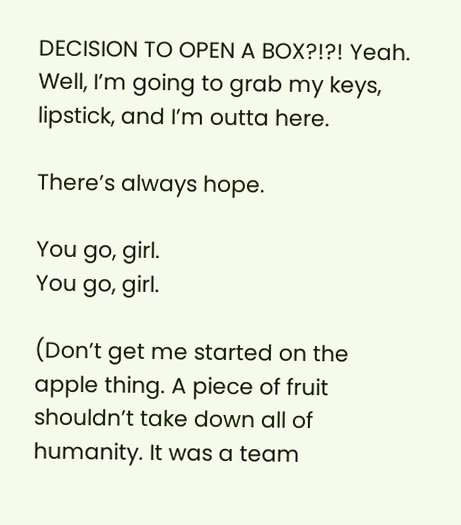DECISION TO OPEN A BOX?!?! Yeah. Well, I’m going to grab my keys, lipstick, and I’m outta here.

There’s always hope.

You go, girl.
You go, girl.

(Don’t get me started on the apple thing. A piece of fruit shouldn’t take down all of humanity. It was a team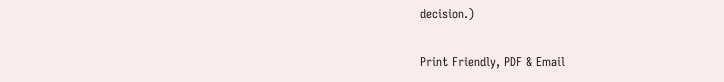decision.)

Print Friendly, PDF & Email